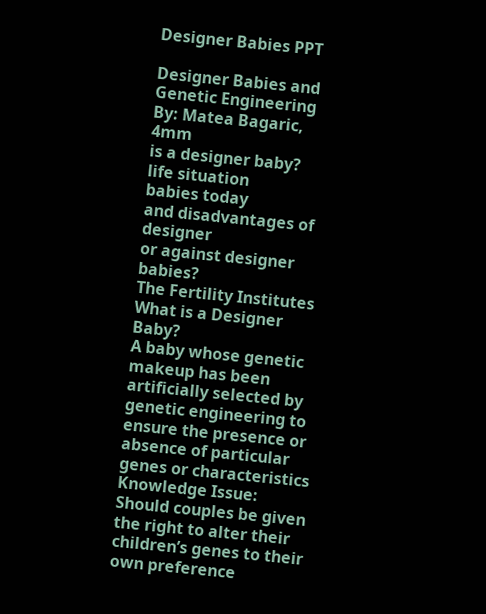Designer Babies PPT

Designer Babies and
Genetic Engineering
By: Matea Bagaric, 4mm
is a designer baby?
life situation
babies today
and disadvantages of designer
or against designer babies?
The Fertility Institutes
What is a Designer Baby?
A baby whose genetic makeup has been
artificially selected by genetic engineering to
ensure the presence or absence of particular
genes or characteristics
Knowledge Issue:
Should couples be given the right to alter their
children’s genes to their own preference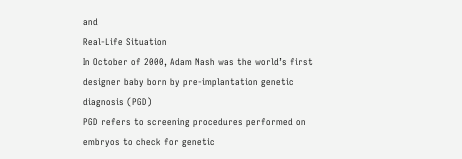and
Real-Life Situation
In October of 2000, Adam Nash was the world’s first
designer baby born by pre-implantation genetic
diagnosis (PGD)
PGD refers to screening procedures performed on
embryos to check for genetic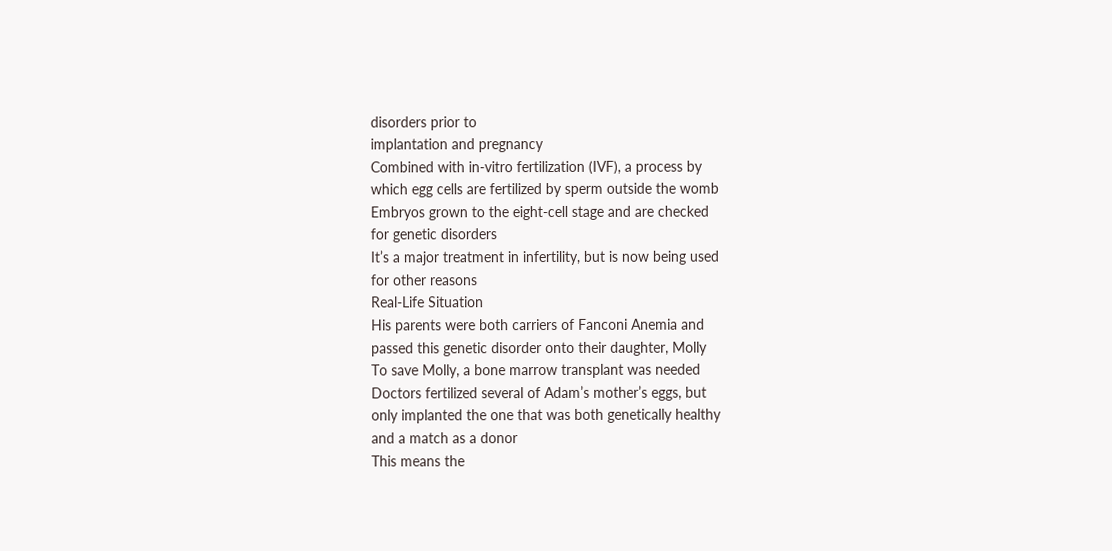disorders prior to
implantation and pregnancy
Combined with in-vitro fertilization (IVF), a process by
which egg cells are fertilized by sperm outside the womb
Embryos grown to the eight-cell stage and are checked
for genetic disorders
It’s a major treatment in infertility, but is now being used
for other reasons
Real-Life Situation
His parents were both carriers of Fanconi Anemia and
passed this genetic disorder onto their daughter, Molly
To save Molly, a bone marrow transplant was needed
Doctors fertilized several of Adam’s mother’s eggs, but
only implanted the one that was both genetically healthy
and a match as a donor
This means the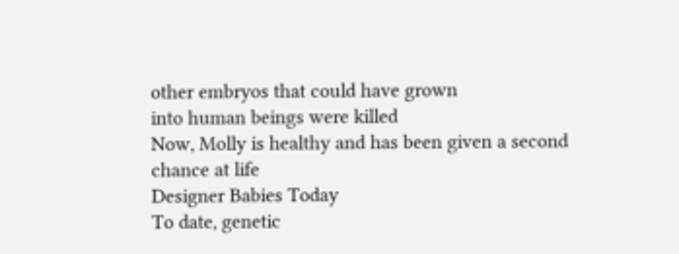other embryos that could have grown
into human beings were killed
Now, Molly is healthy and has been given a second
chance at life
Designer Babies Today
To date, genetic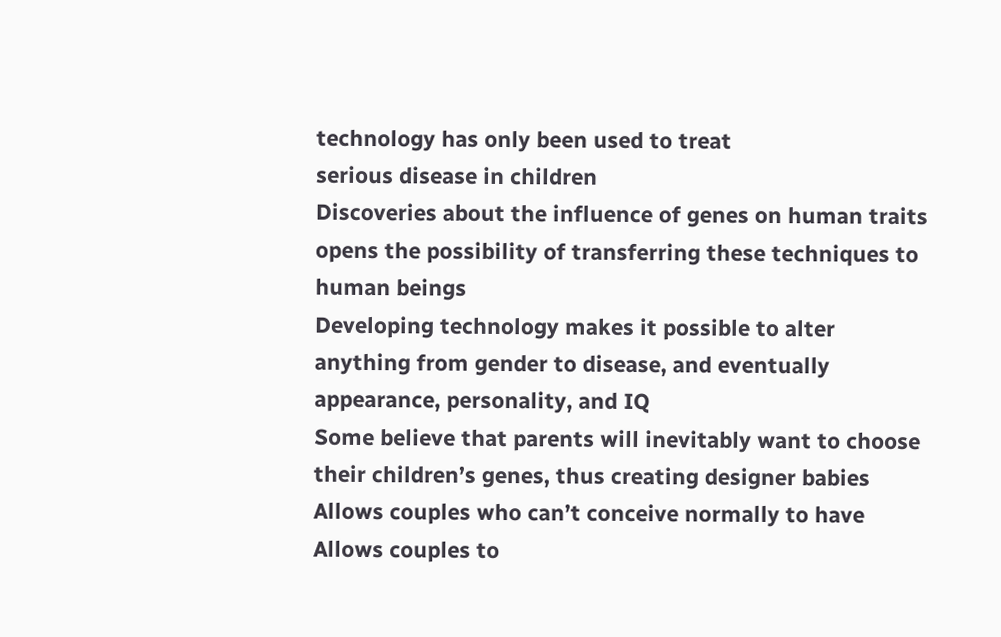technology has only been used to treat
serious disease in children
Discoveries about the influence of genes on human traits
opens the possibility of transferring these techniques to
human beings
Developing technology makes it possible to alter
anything from gender to disease, and eventually
appearance, personality, and IQ
Some believe that parents will inevitably want to choose
their children’s genes, thus creating designer babies
Allows couples who can’t conceive normally to have
Allows couples to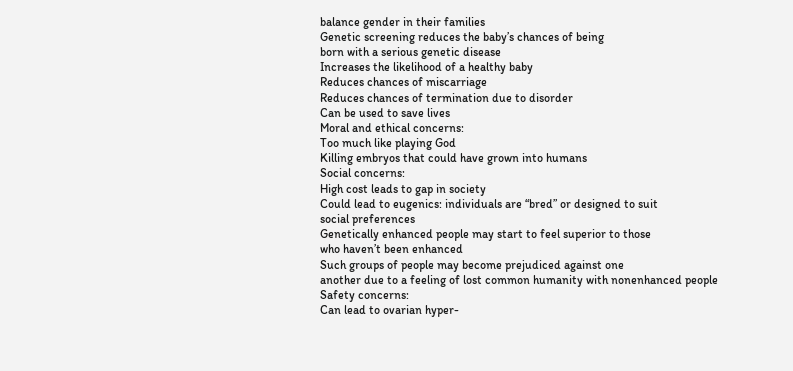balance gender in their families
Genetic screening reduces the baby’s chances of being
born with a serious genetic disease
Increases the likelihood of a healthy baby
Reduces chances of miscarriage
Reduces chances of termination due to disorder
Can be used to save lives
Moral and ethical concerns:
Too much like playing God
Killing embryos that could have grown into humans
Social concerns:
High cost leads to gap in society
Could lead to eugenics: individuals are “bred” or designed to suit
social preferences
Genetically enhanced people may start to feel superior to those
who haven’t been enhanced
Such groups of people may become prejudiced against one
another due to a feeling of lost common humanity with nonenhanced people
Safety concerns:
Can lead to ovarian hyper-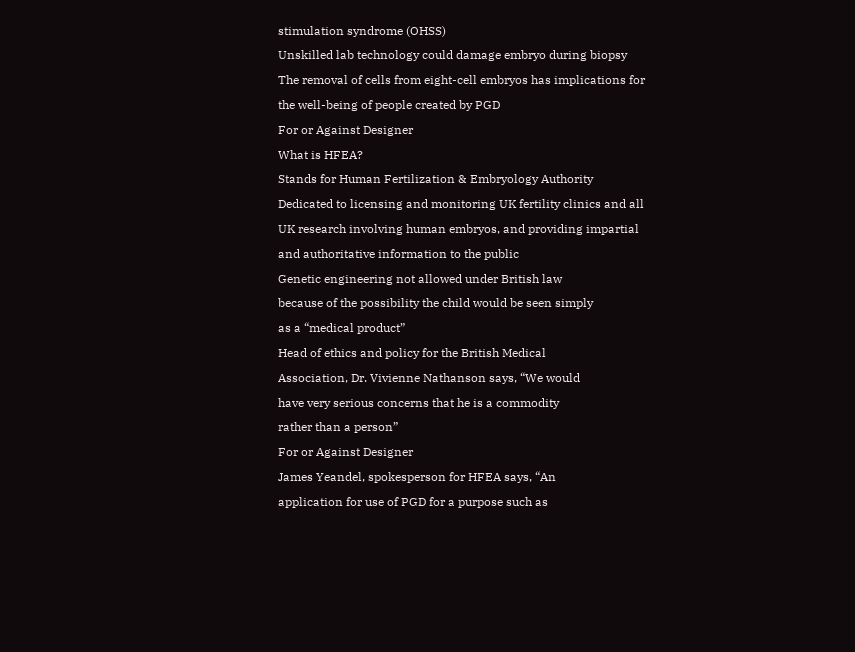stimulation syndrome (OHSS)
Unskilled lab technology could damage embryo during biopsy
The removal of cells from eight-cell embryos has implications for
the well-being of people created by PGD
For or Against Designer
What is HFEA?
Stands for Human Fertilization & Embryology Authority
Dedicated to licensing and monitoring UK fertility clinics and all
UK research involving human embryos, and providing impartial
and authoritative information to the public
Genetic engineering not allowed under British law
because of the possibility the child would be seen simply
as a “medical product”
Head of ethics and policy for the British Medical
Association, Dr. Vivienne Nathanson says, “We would
have very serious concerns that he is a commodity
rather than a person”
For or Against Designer
James Yeandel, spokesperson for HFEA says, “An
application for use of PGD for a purpose such as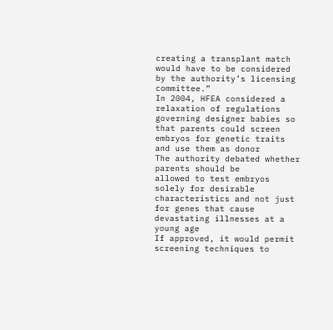creating a transplant match would have to be considered
by the authority’s licensing committee.”
In 2004, HFEA considered a relaxation of regulations
governing designer babies so that parents could screen
embryos for genetic traits and use them as donor
The authority debated whether parents should be
allowed to test embryos solely for desirable
characteristics and not just for genes that cause
devastating illnesses at a young age
If approved, it would permit screening techniques to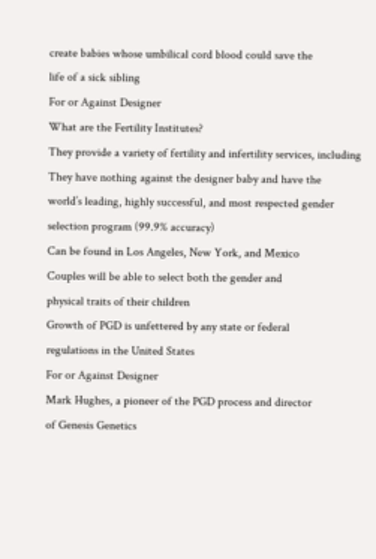create babies whose umbilical cord blood could save the
life of a sick sibling
For or Against Designer
What are the Fertility Institutes?
They provide a variety of fertility and infertility services, including
They have nothing against the designer baby and have the
world’s leading, highly successful, and most respected gender
selection program (99.9% accuracy)
Can be found in Los Angeles, New York, and Mexico
Couples will be able to select both the gender and
physical traits of their children
Growth of PGD is unfettered by any state or federal
regulations in the United States
For or Against Designer
Mark Hughes, a pioneer of the PGD process and director
of Genesis Genetics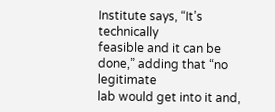Institute says, “It’s technically
feasible and it can be done,” adding that “no legitimate
lab would get into it and,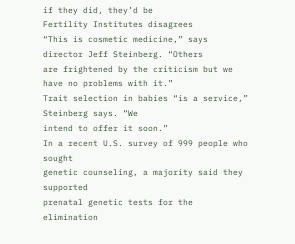if they did, they’d be
Fertility Institutes disagrees
“This is cosmetic medicine,” says director Jeff Steinberg. “Others
are frightened by the criticism but we have no problems with it.”
Trait selection in babies “is a service,” Steinberg says. “We
intend to offer it soon.”
In a recent U.S. survey of 999 people who sought
genetic counseling, a majority said they supported
prenatal genetic tests for the elimination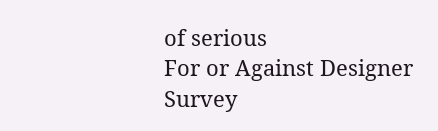of serious
For or Against Designer
Survey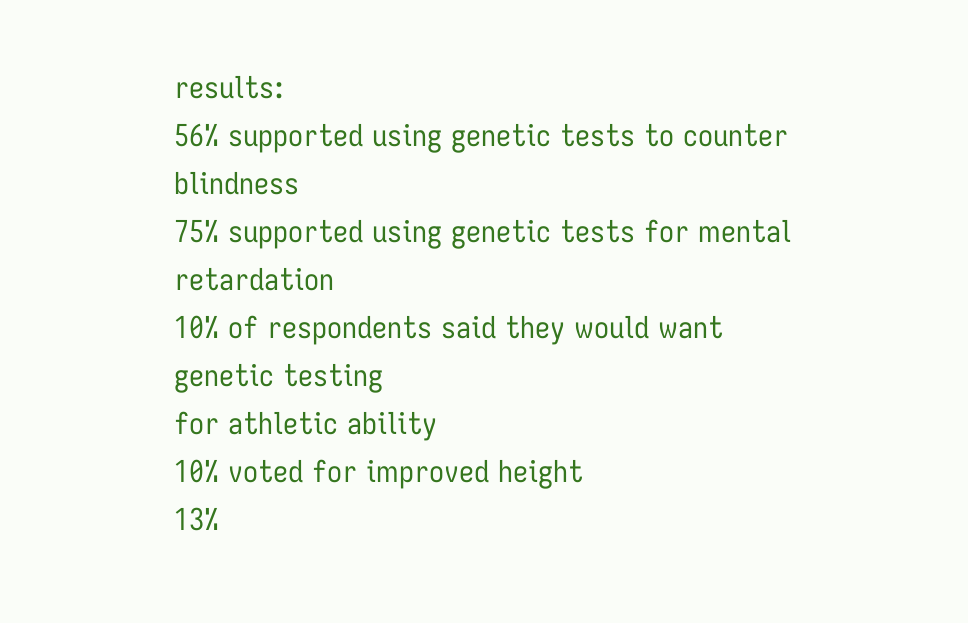results:
56% supported using genetic tests to counter blindness
75% supported using genetic tests for mental retardation
10% of respondents said they would want genetic testing
for athletic ability
10% voted for improved height
13%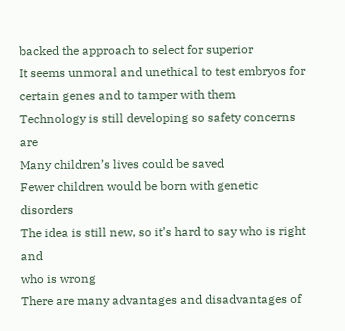backed the approach to select for superior
It seems unmoral and unethical to test embryos for
certain genes and to tamper with them
Technology is still developing so safety concerns are
Many children’s lives could be saved
Fewer children would be born with genetic disorders
The idea is still new, so it’s hard to say who is right and
who is wrong
There are many advantages and disadvantages of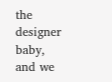the
designer baby, and we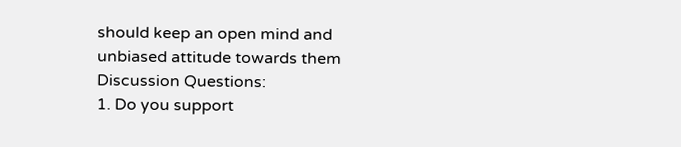should keep an open mind and
unbiased attitude towards them
Discussion Questions:
1. Do you support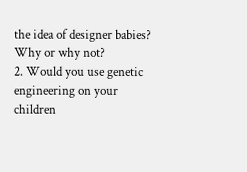the idea of designer babies?
Why or why not?
2. Would you use genetic engineering on your
children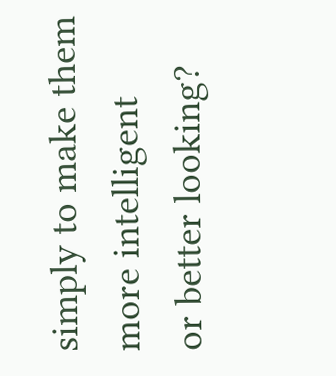simply to make them more intelligent
or better looking?